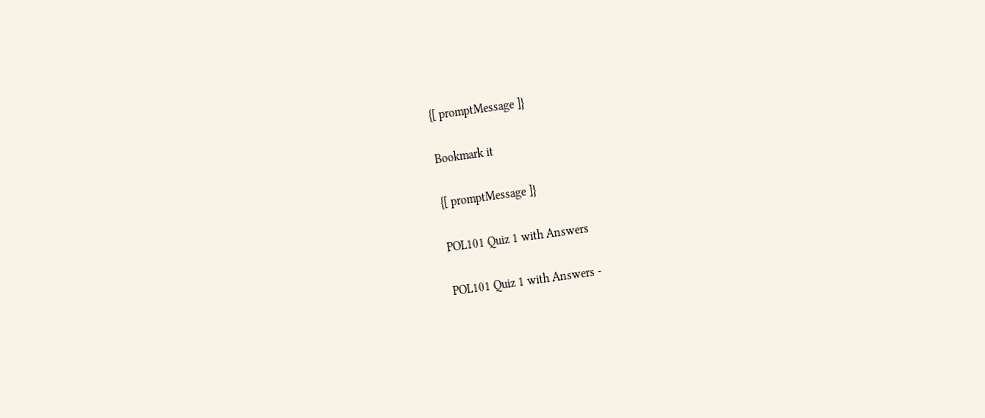{[ promptMessage ]}

Bookmark it

{[ promptMessage ]}

POL101 Quiz 1 with Answers

POL101 Quiz 1 with Answers -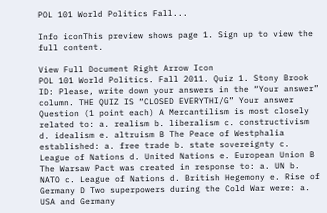POL 101 World Politics Fall...

Info iconThis preview shows page 1. Sign up to view the full content.

View Full Document Right Arrow Icon
POL 101 World Politics. Fall 2011. Quiz 1. Stony Brook ID: Please, write down your answers in the “Your answer” column. THE QUIZ IS “CLOSED EVERYTHI/G” Your answer Question (1 point each) A Mercantilism is most closely related to: a. realism b. liberalism c. constructivism d. idealism e. altruism B The Peace of Westphalia established: a. free trade b. state sovereignty c. League of Nations d. United Nations e. European Union B The Warsaw Pact was created in response to: a. UN b. NATO c. League of Nations d. British Hegemony e. Rise of Germany D Two superpowers during the Cold War were: a. USA and Germany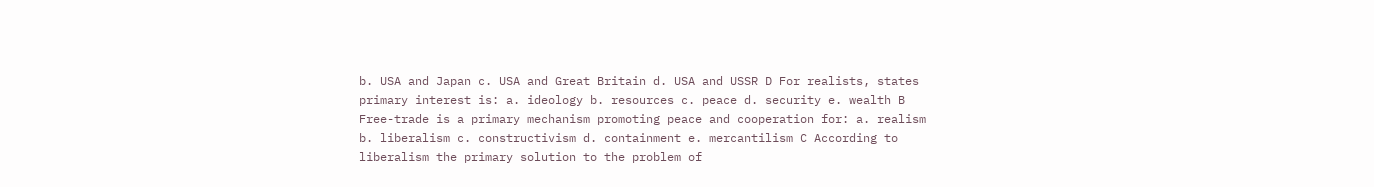b. USA and Japan c. USA and Great Britain d. USA and USSR D For realists, states primary interest is: a. ideology b. resources c. peace d. security e. wealth B Free-trade is a primary mechanism promoting peace and cooperation for: a. realism b. liberalism c. constructivism d. containment e. mercantilism C According to liberalism the primary solution to the problem of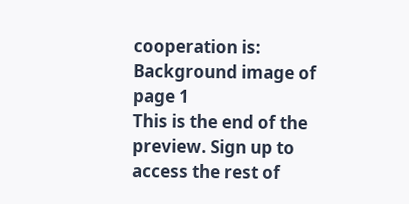cooperation is:
Background image of page 1
This is the end of the preview. Sign up to access the rest of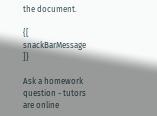the document.

{[ snackBarMessage ]}

Ask a homework question - tutors are online